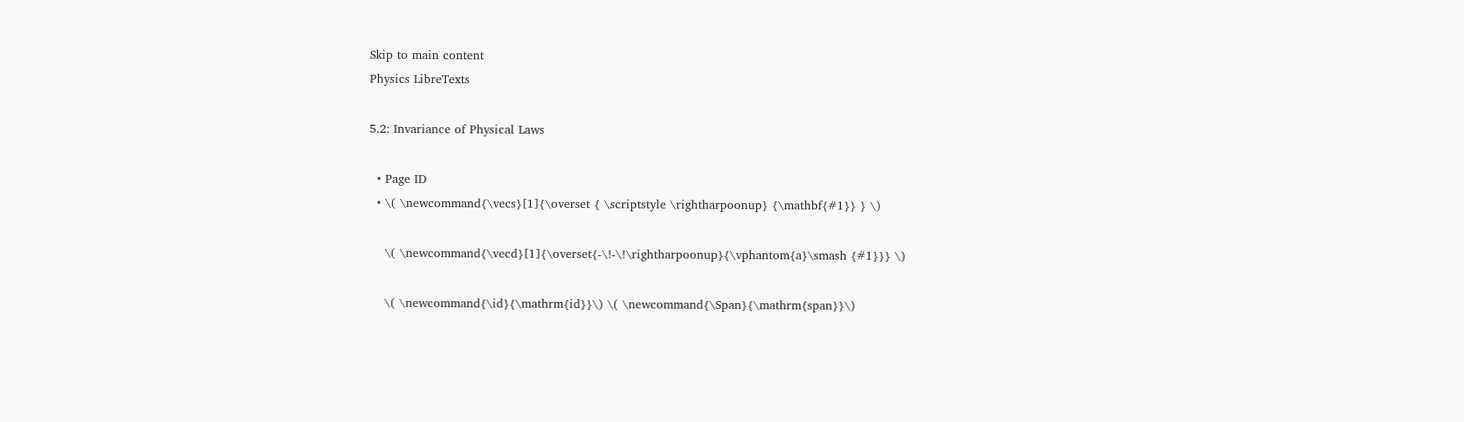Skip to main content
Physics LibreTexts

5.2: Invariance of Physical Laws

  • Page ID
  • \( \newcommand{\vecs}[1]{\overset { \scriptstyle \rightharpoonup} {\mathbf{#1}} } \)

    \( \newcommand{\vecd}[1]{\overset{-\!-\!\rightharpoonup}{\vphantom{a}\smash {#1}}} \)

    \( \newcommand{\id}{\mathrm{id}}\) \( \newcommand{\Span}{\mathrm{span}}\)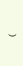(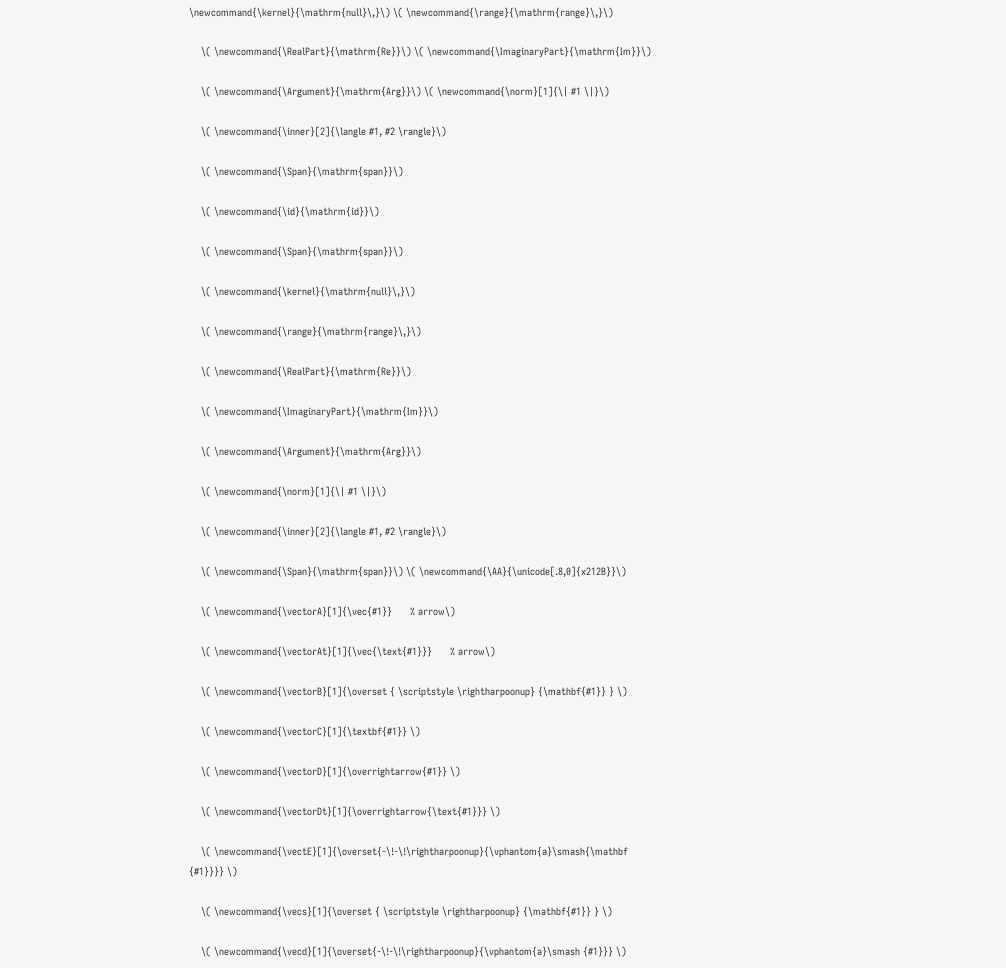\newcommand{\kernel}{\mathrm{null}\,}\) \( \newcommand{\range}{\mathrm{range}\,}\)

    \( \newcommand{\RealPart}{\mathrm{Re}}\) \( \newcommand{\ImaginaryPart}{\mathrm{Im}}\)

    \( \newcommand{\Argument}{\mathrm{Arg}}\) \( \newcommand{\norm}[1]{\| #1 \|}\)

    \( \newcommand{\inner}[2]{\langle #1, #2 \rangle}\)

    \( \newcommand{\Span}{\mathrm{span}}\)

    \( \newcommand{\id}{\mathrm{id}}\)

    \( \newcommand{\Span}{\mathrm{span}}\)

    \( \newcommand{\kernel}{\mathrm{null}\,}\)

    \( \newcommand{\range}{\mathrm{range}\,}\)

    \( \newcommand{\RealPart}{\mathrm{Re}}\)

    \( \newcommand{\ImaginaryPart}{\mathrm{Im}}\)

    \( \newcommand{\Argument}{\mathrm{Arg}}\)

    \( \newcommand{\norm}[1]{\| #1 \|}\)

    \( \newcommand{\inner}[2]{\langle #1, #2 \rangle}\)

    \( \newcommand{\Span}{\mathrm{span}}\) \( \newcommand{\AA}{\unicode[.8,0]{x212B}}\)

    \( \newcommand{\vectorA}[1]{\vec{#1}}      % arrow\)

    \( \newcommand{\vectorAt}[1]{\vec{\text{#1}}}      % arrow\)

    \( \newcommand{\vectorB}[1]{\overset { \scriptstyle \rightharpoonup} {\mathbf{#1}} } \)

    \( \newcommand{\vectorC}[1]{\textbf{#1}} \)

    \( \newcommand{\vectorD}[1]{\overrightarrow{#1}} \)

    \( \newcommand{\vectorDt}[1]{\overrightarrow{\text{#1}}} \)

    \( \newcommand{\vectE}[1]{\overset{-\!-\!\rightharpoonup}{\vphantom{a}\smash{\mathbf {#1}}}} \)

    \( \newcommand{\vecs}[1]{\overset { \scriptstyle \rightharpoonup} {\mathbf{#1}} } \)

    \( \newcommand{\vecd}[1]{\overset{-\!-\!\rightharpoonup}{\vphantom{a}\smash {#1}}} \)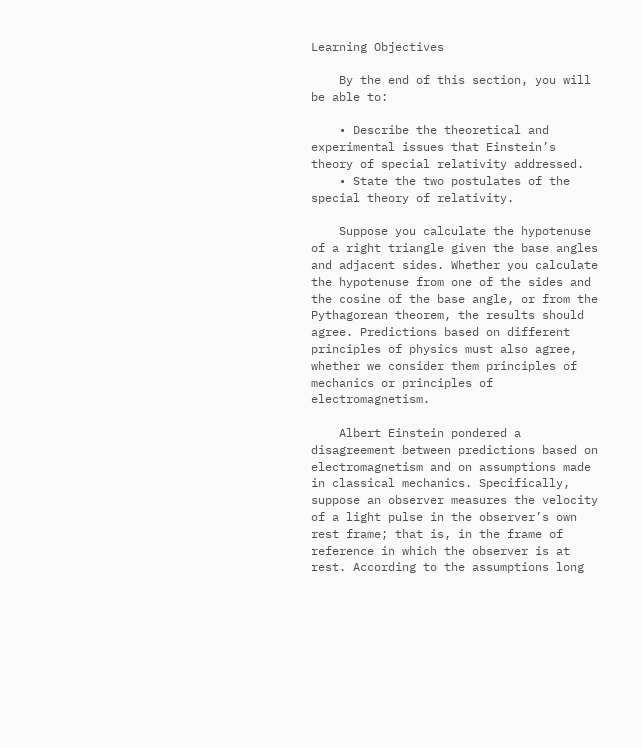Learning Objectives

    By the end of this section, you will be able to:

    • Describe the theoretical and experimental issues that Einstein’s theory of special relativity addressed.
    • State the two postulates of the special theory of relativity.

    Suppose you calculate the hypotenuse of a right triangle given the base angles and adjacent sides. Whether you calculate the hypotenuse from one of the sides and the cosine of the base angle, or from the Pythagorean theorem, the results should agree. Predictions based on different principles of physics must also agree, whether we consider them principles of mechanics or principles of electromagnetism.

    Albert Einstein pondered a disagreement between predictions based on electromagnetism and on assumptions made in classical mechanics. Specifically, suppose an observer measures the velocity of a light pulse in the observer’s own rest frame; that is, in the frame of reference in which the observer is at rest. According to the assumptions long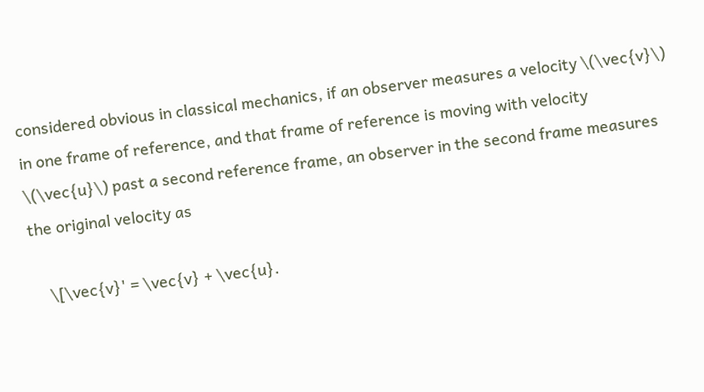considered obvious in classical mechanics, if an observer measures a velocity \(\vec{v}\) in one frame of reference, and that frame of reference is moving with velocity \(\vec{u}\) past a second reference frame, an observer in the second frame measures the original velocity as

    \[\vec{v}' = \vec{v} + \vec{u}.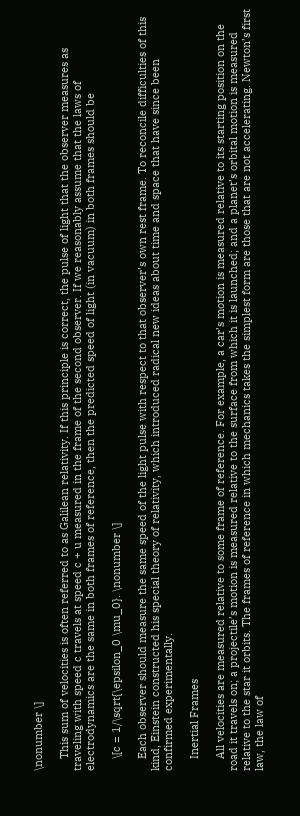\nonumber \]

    This sum of velocities is often referred to as Galilean relativity. If this principle is correct, the pulse of light that the observer measures as traveling with speed c travels at speed c + u measured in the frame of the second observer. If we reasonably assume that the laws of electrodynamics are the same in both frames of reference, then the predicted speed of light (in vacuum) in both frames should be

    \[c = 1/\sqrt{\epsilon_0 \mu_0}. \nonumber \]

    Each observer should measure the same speed of the light pulse with respect to that observer’s own rest frame. To reconcile difficulties of this kind, Einstein constructed his special theory of relativity, which introduced radical new ideas about time and space that have since been confirmed experimentally.

    Inertial Frames

    All velocities are measured relative to some frame of reference. For example, a car’s motion is measured relative to its starting position on the road it travels on; a projectile’s motion is measured relative to the surface from which it is launched; and a planet’s orbital motion is measured relative to the star it orbits. The frames of reference in which mechanics takes the simplest form are those that are not accelerating. Newton’s first law, the law of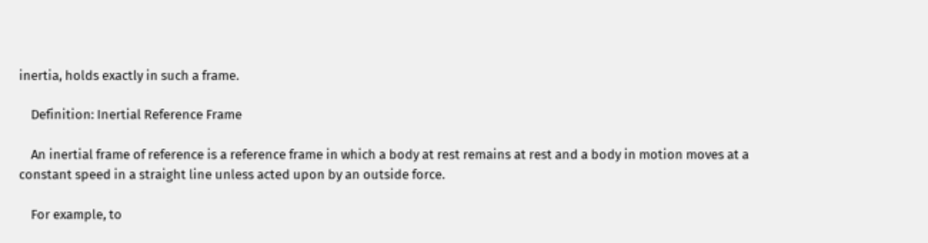inertia, holds exactly in such a frame.

    Definition: Inertial Reference Frame

    An inertial frame of reference is a reference frame in which a body at rest remains at rest and a body in motion moves at a constant speed in a straight line unless acted upon by an outside force.

    For example, to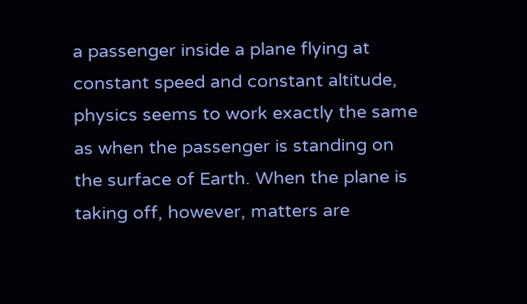a passenger inside a plane flying at constant speed and constant altitude, physics seems to work exactly the same as when the passenger is standing on the surface of Earth. When the plane is taking off, however, matters are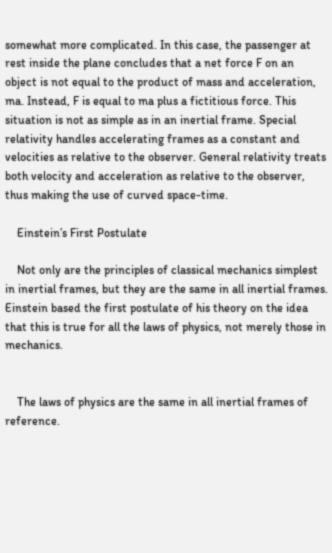somewhat more complicated. In this case, the passenger at rest inside the plane concludes that a net force F on an object is not equal to the product of mass and acceleration, ma. Instead, F is equal to ma plus a fictitious force. This situation is not as simple as in an inertial frame. Special relativity handles accelerating frames as a constant and velocities as relative to the observer. General relativity treats both velocity and acceleration as relative to the observer, thus making the use of curved space-time.

    Einstein’s First Postulate

    Not only are the principles of classical mechanics simplest in inertial frames, but they are the same in all inertial frames. Einstein based the first postulate of his theory on the idea that this is true for all the laws of physics, not merely those in mechanics.


    The laws of physics are the same in all inertial frames of reference.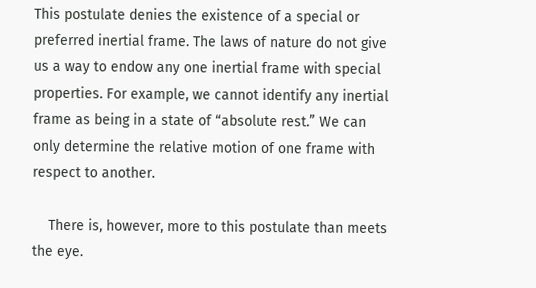This postulate denies the existence of a special or preferred inertial frame. The laws of nature do not give us a way to endow any one inertial frame with special properties. For example, we cannot identify any inertial frame as being in a state of “absolute rest.” We can only determine the relative motion of one frame with respect to another.

    There is, however, more to this postulate than meets the eye.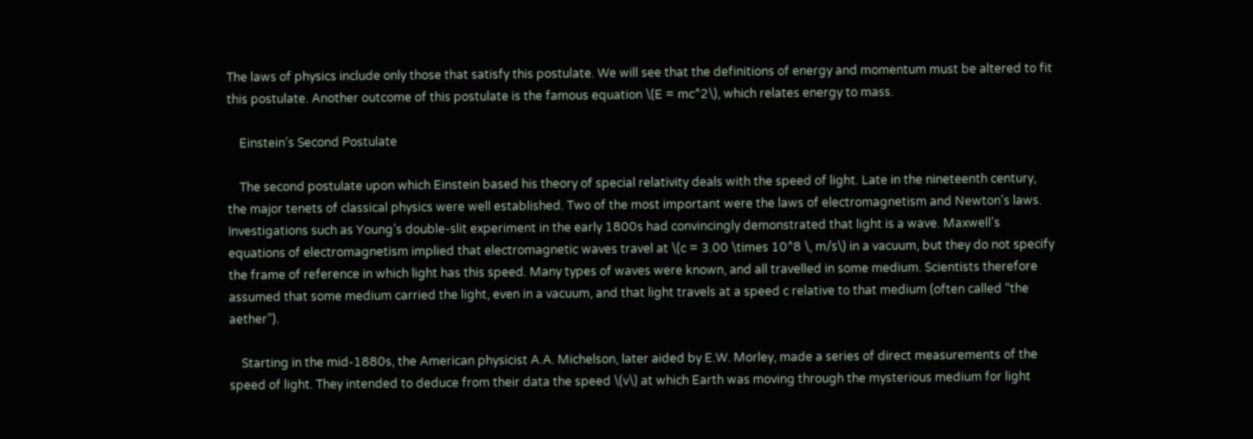The laws of physics include only those that satisfy this postulate. We will see that the definitions of energy and momentum must be altered to fit this postulate. Another outcome of this postulate is the famous equation \(E = mc^2\), which relates energy to mass.

    Einstein’s Second Postulate

    The second postulate upon which Einstein based his theory of special relativity deals with the speed of light. Late in the nineteenth century, the major tenets of classical physics were well established. Two of the most important were the laws of electromagnetism and Newton’s laws. Investigations such as Young’s double-slit experiment in the early 1800s had convincingly demonstrated that light is a wave. Maxwell’s equations of electromagnetism implied that electromagnetic waves travel at \(c = 3.00 \times 10^8 \, m/s\) in a vacuum, but they do not specify the frame of reference in which light has this speed. Many types of waves were known, and all travelled in some medium. Scientists therefore assumed that some medium carried the light, even in a vacuum, and that light travels at a speed c relative to that medium (often called “the aether”).

    Starting in the mid-1880s, the American physicist A.A. Michelson, later aided by E.W. Morley, made a series of direct measurements of the speed of light. They intended to deduce from their data the speed \(v\) at which Earth was moving through the mysterious medium for light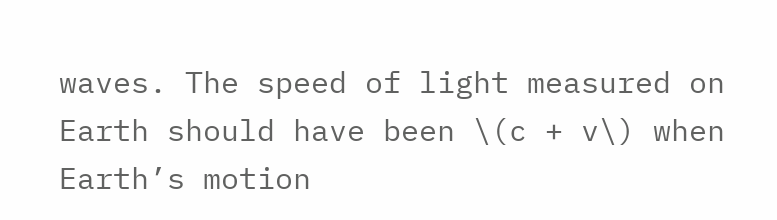waves. The speed of light measured on Earth should have been \(c + v\) when Earth’s motion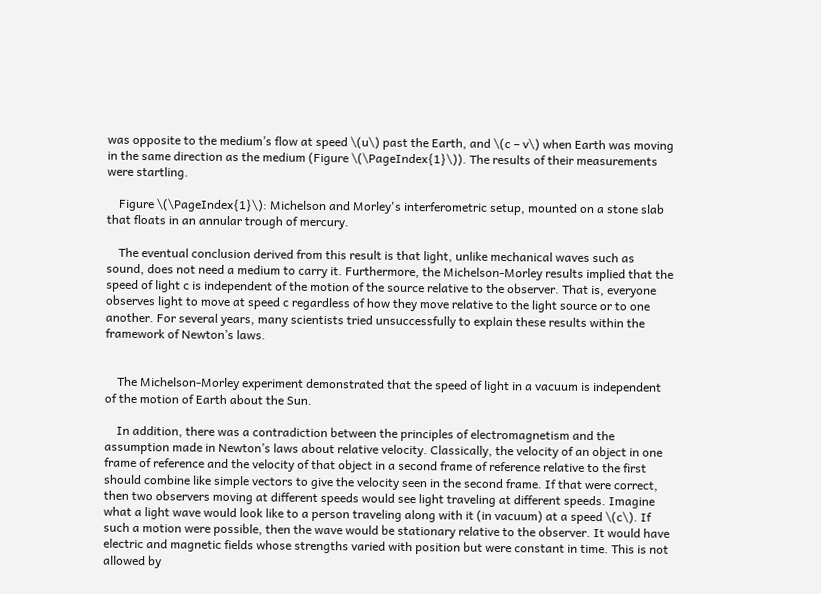was opposite to the medium’s flow at speed \(u\) past the Earth, and \(c – v\) when Earth was moving in the same direction as the medium (Figure \(\PageIndex{1}\)). The results of their measurements were startling.

    Figure \(\PageIndex{1}\): Michelson and Morley's interferometric setup, mounted on a stone slab that floats in an annular trough of mercury.

    The eventual conclusion derived from this result is that light, unlike mechanical waves such as sound, does not need a medium to carry it. Furthermore, the Michelson-Morley results implied that the speed of light c is independent of the motion of the source relative to the observer. That is, everyone observes light to move at speed c regardless of how they move relative to the light source or to one another. For several years, many scientists tried unsuccessfully to explain these results within the framework of Newton’s laws.


    The Michelson-Morley experiment demonstrated that the speed of light in a vacuum is independent of the motion of Earth about the Sun.

    In addition, there was a contradiction between the principles of electromagnetism and the assumption made in Newton’s laws about relative velocity. Classically, the velocity of an object in one frame of reference and the velocity of that object in a second frame of reference relative to the first should combine like simple vectors to give the velocity seen in the second frame. If that were correct, then two observers moving at different speeds would see light traveling at different speeds. Imagine what a light wave would look like to a person traveling along with it (in vacuum) at a speed \(c\). If such a motion were possible, then the wave would be stationary relative to the observer. It would have electric and magnetic fields whose strengths varied with position but were constant in time. This is not allowed by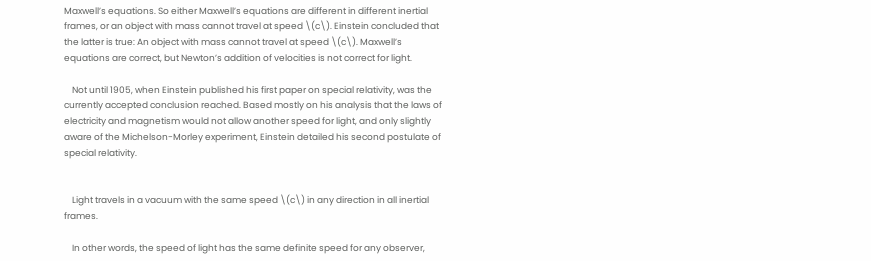Maxwell’s equations. So either Maxwell’s equations are different in different inertial frames, or an object with mass cannot travel at speed \(c\). Einstein concluded that the latter is true: An object with mass cannot travel at speed \(c\). Maxwell’s equations are correct, but Newton’s addition of velocities is not correct for light.

    Not until 1905, when Einstein published his first paper on special relativity, was the currently accepted conclusion reached. Based mostly on his analysis that the laws of electricity and magnetism would not allow another speed for light, and only slightly aware of the Michelson-Morley experiment, Einstein detailed his second postulate of special relativity.


    Light travels in a vacuum with the same speed \(c\) in any direction in all inertial frames.

    In other words, the speed of light has the same definite speed for any observer,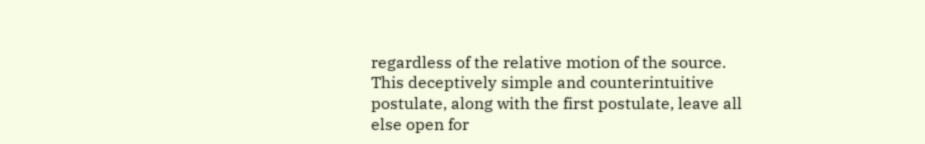regardless of the relative motion of the source. This deceptively simple and counterintuitive postulate, along with the first postulate, leave all else open for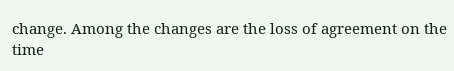change. Among the changes are the loss of agreement on the time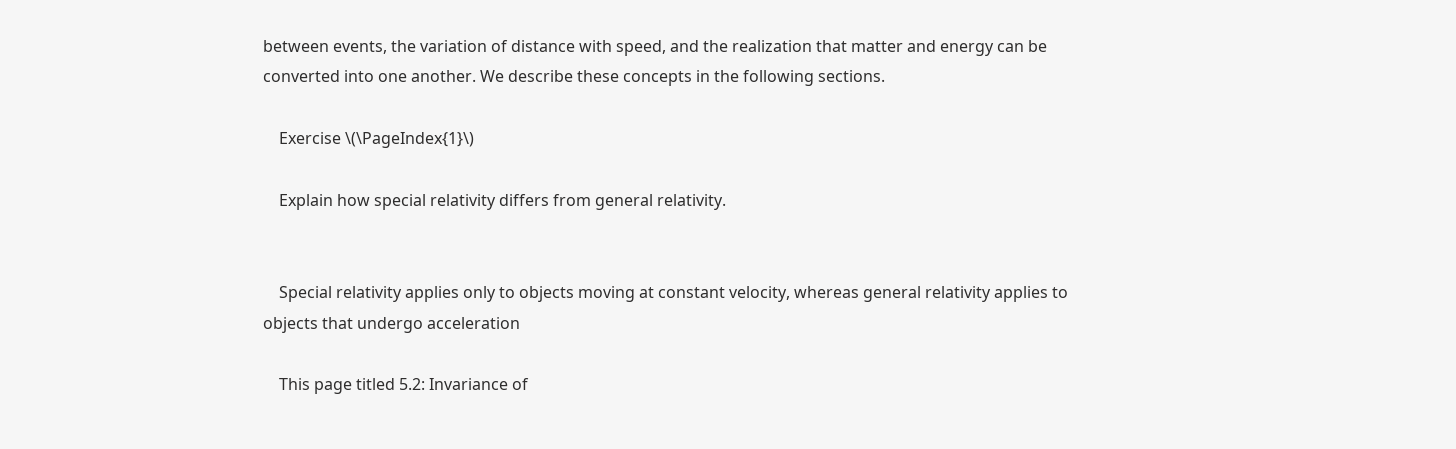between events, the variation of distance with speed, and the realization that matter and energy can be converted into one another. We describe these concepts in the following sections.

    Exercise \(\PageIndex{1}\)

    Explain how special relativity differs from general relativity.


    Special relativity applies only to objects moving at constant velocity, whereas general relativity applies to objects that undergo acceleration

    This page titled 5.2: Invariance of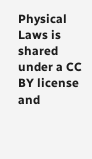Physical Laws is shared under a CC BY license and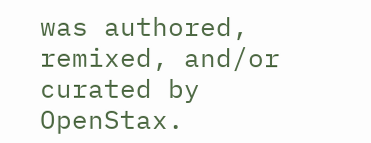was authored, remixed, and/or curated by OpenStax.